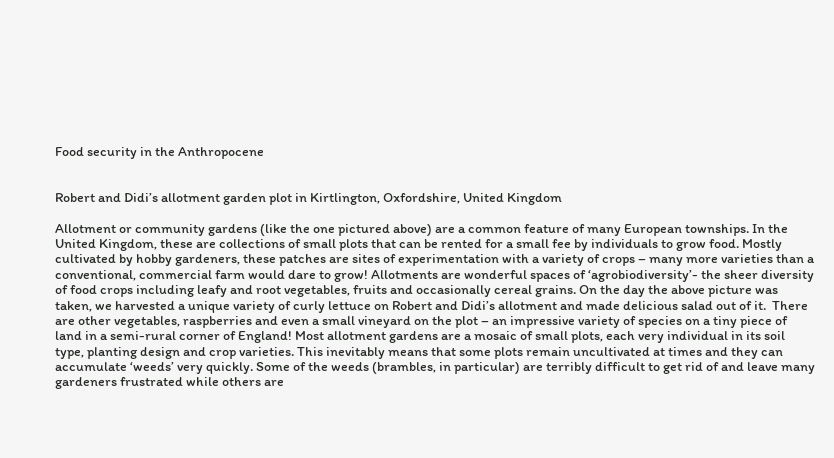Food security in the Anthropocene


Robert and Didi’s allotment garden plot in Kirtlington, Oxfordshire, United Kingdom

Allotment or community gardens (like the one pictured above) are a common feature of many European townships. In the United Kingdom, these are collections of small plots that can be rented for a small fee by individuals to grow food. Mostly cultivated by hobby gardeners, these patches are sites of experimentation with a variety of crops – many more varieties than a conventional, commercial farm would dare to grow! Allotments are wonderful spaces of ‘agrobiodiversity’- the sheer diversity of food crops including leafy and root vegetables, fruits and occasionally cereal grains. On the day the above picture was taken, we harvested a unique variety of curly lettuce on Robert and Didi’s allotment and made delicious salad out of it.  There are other vegetables, raspberries and even a small vineyard on the plot – an impressive variety of species on a tiny piece of land in a semi-rural corner of England! Most allotment gardens are a mosaic of small plots, each very individual in its soil type, planting design and crop varieties. This inevitably means that some plots remain uncultivated at times and they can accumulate ‘weeds’ very quickly. Some of the weeds (brambles, in particular) are terribly difficult to get rid of and leave many gardeners frustrated while others are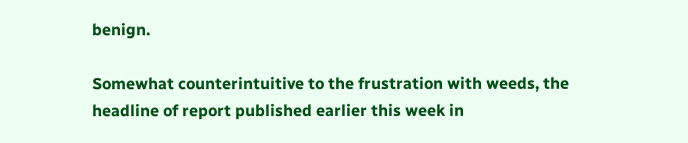benign.

Somewhat counterintuitive to the frustration with weeds, the headline of report published earlier this week in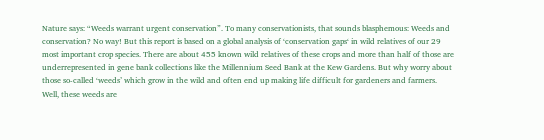Nature says: “Weeds warrant urgent conservation”. To many conservationists, that sounds blasphemous: Weeds and conservation? No way! But this report is based on a global analysis of ‘conservation gaps‘ in wild relatives of our 29 most important crop species. There are about 455 known wild relatives of these crops and more than half of those are underrepresented in gene bank collections like the Millennium Seed Bank at the Kew Gardens. But why worry about those so-called ‘weeds’ which grow in the wild and often end up making life difficult for gardeners and farmers. Well, these weeds are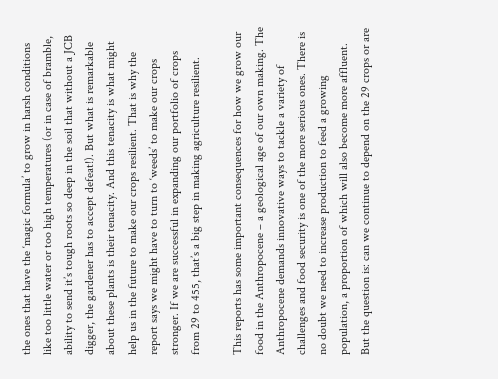the ones that have the ‘magic formula’ to grow in harsh conditions like too little water or too high temperatures (or in case of bramble, ability to send it’s tough roots so deep in the soil that without a JCB digger, the gardener has to accept defeat!). But what is remarkable about these plants is their tenacity. And this tenacity is what might help us in the future to make our crops resilient. That is why the report says we might have to turn to ‘weeds’ to make our crops stronger. If we are successful in expanding our portfolio of crops from 29 to 455, that’s a big step in making agriculture resilient.

This reports has some important consequences for how we grow our food in the Anthropocene – a geological age of our own making. The Anthropocene demands innovative ways to tackle a variety of challenges and food security is one of the more serious ones. There is no doubt we need to increase production to feed a growing population, a proportion of which will also become more affluent. But the question is: can we continue to depend on the 29 crops or are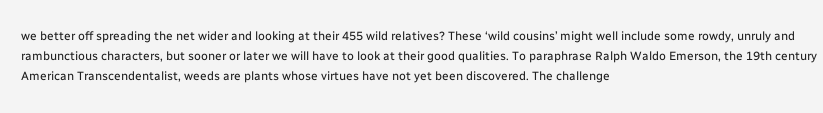we better off spreading the net wider and looking at their 455 wild relatives? These ‘wild cousins’ might well include some rowdy, unruly and rambunctious characters, but sooner or later we will have to look at their good qualities. To paraphrase Ralph Waldo Emerson, the 19th century American Transcendentalist, weeds are plants whose virtues have not yet been discovered. The challenge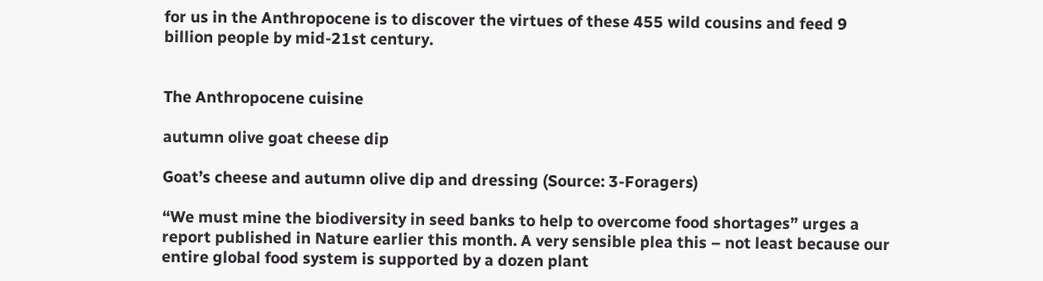for us in the Anthropocene is to discover the virtues of these 455 wild cousins and feed 9 billion people by mid-21st century.


The Anthropocene cuisine

autumn olive goat cheese dip

Goat’s cheese and autumn olive dip and dressing (Source: 3-Foragers)

“We must mine the biodiversity in seed banks to help to overcome food shortages” urges a report published in Nature earlier this month. A very sensible plea this – not least because our entire global food system is supported by a dozen plant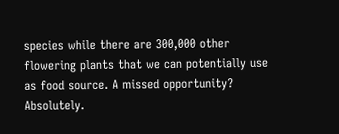species while there are 300,000 other flowering plants that we can potentially use as food source. A missed opportunity? Absolutely.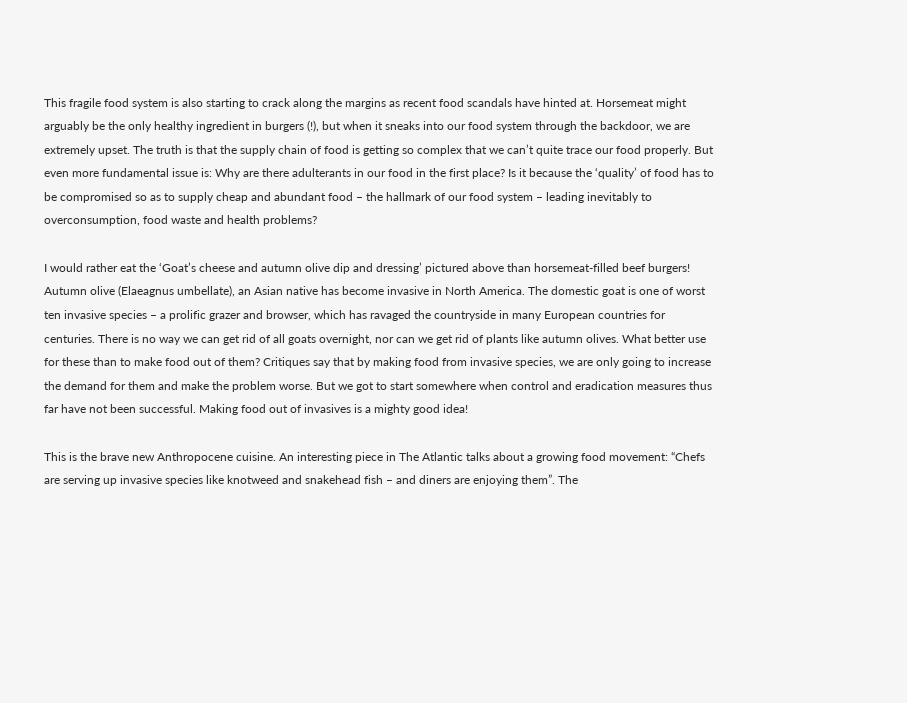This fragile food system is also starting to crack along the margins as recent food scandals have hinted at. Horsemeat might arguably be the only healthy ingredient in burgers (!), but when it sneaks into our food system through the backdoor, we are extremely upset. The truth is that the supply chain of food is getting so complex that we can’t quite trace our food properly. But even more fundamental issue is: Why are there adulterants in our food in the first place? Is it because the ‘quality’ of food has to be compromised so as to supply cheap and abundant food – the hallmark of our food system – leading inevitably to overconsumption, food waste and health problems?

I would rather eat the ‘Goat’s cheese and autumn olive dip and dressing’ pictured above than horsemeat-filled beef burgers! Autumn olive (Elaeagnus umbellate), an Asian native has become invasive in North America. The domestic goat is one of worst ten invasive species – a prolific grazer and browser, which has ravaged the countryside in many European countries for centuries. There is no way we can get rid of all goats overnight, nor can we get rid of plants like autumn olives. What better use for these than to make food out of them? Critiques say that by making food from invasive species, we are only going to increase the demand for them and make the problem worse. But we got to start somewhere when control and eradication measures thus far have not been successful. Making food out of invasives is a mighty good idea!

This is the brave new Anthropocene cuisine. An interesting piece in The Atlantic talks about a growing food movement: “Chefs are serving up invasive species like knotweed and snakehead fish – and diners are enjoying them”. The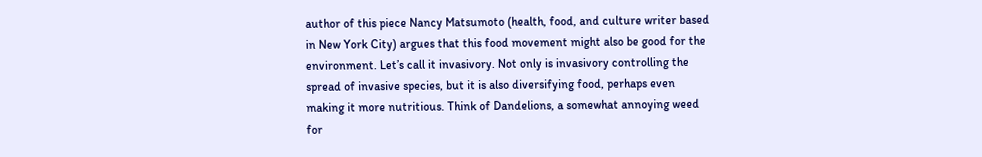author of this piece Nancy Matsumoto (health, food, and culture writer based in New York City) argues that this food movement might also be good for the environment. Let’s call it invasivory. Not only is invasivory controlling the spread of invasive species, but it is also diversifying food, perhaps even making it more nutritious. Think of Dandelions, a somewhat annoying weed for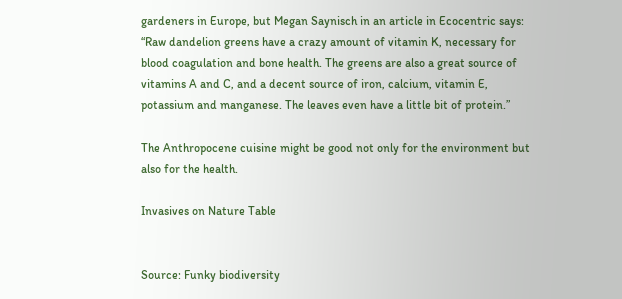gardeners in Europe, but Megan Saynisch in an article in Ecocentric says: “Raw dandelion greens have a crazy amount of vitamin K, necessary for blood coagulation and bone health. The greens are also a great source of vitamins A and C, and a decent source of iron, calcium, vitamin E, potassium and manganese. The leaves even have a little bit of protein.”

The Anthropocene cuisine might be good not only for the environment but also for the health.

Invasives on Nature Table


Source: Funky biodiversity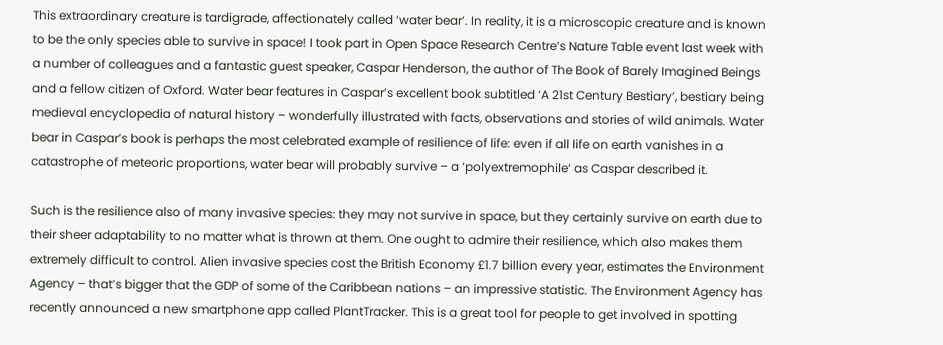This extraordinary creature is tardigrade, affectionately called ‘water bear’. In reality, it is a microscopic creature and is known to be the only species able to survive in space! I took part in Open Space Research Centre’s Nature Table event last week with a number of colleagues and a fantastic guest speaker, Caspar Henderson, the author of The Book of Barely Imagined Beings and a fellow citizen of Oxford. Water bear features in Caspar’s excellent book subtitled ‘A 21st Century Bestiary’, bestiary being medieval encyclopedia of natural history – wonderfully illustrated with facts, observations and stories of wild animals. Water bear in Caspar’s book is perhaps the most celebrated example of resilience of life: even if all life on earth vanishes in a catastrophe of meteoric proportions, water bear will probably survive – a ‘polyextremophile‘ as Caspar described it.

Such is the resilience also of many invasive species: they may not survive in space, but they certainly survive on earth due to their sheer adaptability to no matter what is thrown at them. One ought to admire their resilience, which also makes them extremely difficult to control. Alien invasive species cost the British Economy £1.7 billion every year, estimates the Environment Agency – that’s bigger that the GDP of some of the Caribbean nations – an impressive statistic. The Environment Agency has recently announced a new smartphone app called PlantTracker. This is a great tool for people to get involved in spotting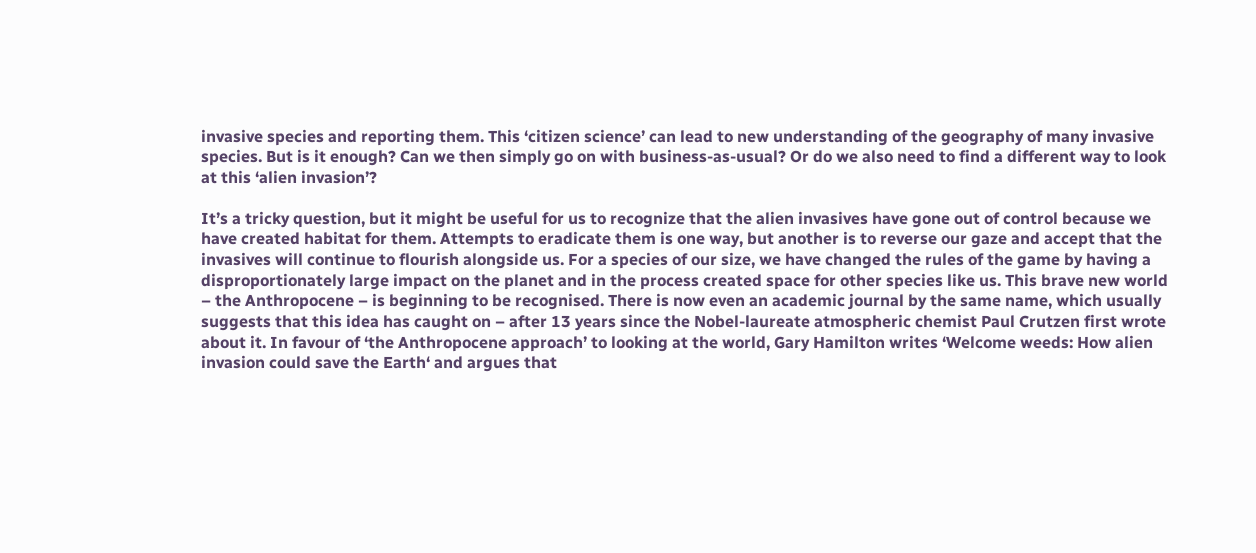invasive species and reporting them. This ‘citizen science’ can lead to new understanding of the geography of many invasive species. But is it enough? Can we then simply go on with business-as-usual? Or do we also need to find a different way to look at this ‘alien invasion’?

It’s a tricky question, but it might be useful for us to recognize that the alien invasives have gone out of control because we have created habitat for them. Attempts to eradicate them is one way, but another is to reverse our gaze and accept that the invasives will continue to flourish alongside us. For a species of our size, we have changed the rules of the game by having a disproportionately large impact on the planet and in the process created space for other species like us. This brave new world – the Anthropocene – is beginning to be recognised. There is now even an academic journal by the same name, which usually suggests that this idea has caught on – after 13 years since the Nobel-laureate atmospheric chemist Paul Crutzen first wrote about it. In favour of ‘the Anthropocene approach’ to looking at the world, Gary Hamilton writes ‘Welcome weeds: How alien invasion could save the Earth‘ and argues that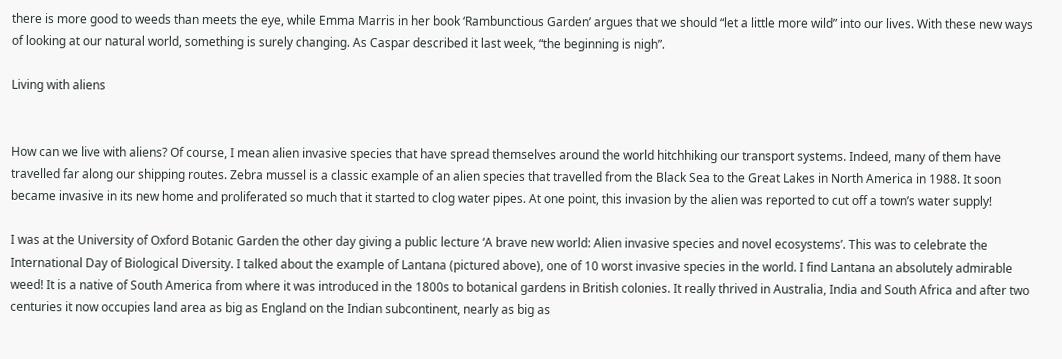there is more good to weeds than meets the eye, while Emma Marris in her book ‘Rambunctious Garden’ argues that we should “let a little more wild” into our lives. With these new ways of looking at our natural world, something is surely changing. As Caspar described it last week, “the beginning is nigh”.

Living with aliens


How can we live with aliens? Of course, I mean alien invasive species that have spread themselves around the world hitchhiking our transport systems. Indeed, many of them have travelled far along our shipping routes. Zebra mussel is a classic example of an alien species that travelled from the Black Sea to the Great Lakes in North America in 1988. It soon became invasive in its new home and proliferated so much that it started to clog water pipes. At one point, this invasion by the alien was reported to cut off a town’s water supply!

I was at the University of Oxford Botanic Garden the other day giving a public lecture ‘A brave new world: Alien invasive species and novel ecosystems’. This was to celebrate the International Day of Biological Diversity. I talked about the example of Lantana (pictured above), one of 10 worst invasive species in the world. I find Lantana an absolutely admirable weed! It is a native of South America from where it was introduced in the 1800s to botanical gardens in British colonies. It really thrived in Australia, India and South Africa and after two centuries it now occupies land area as big as England on the Indian subcontinent, nearly as big as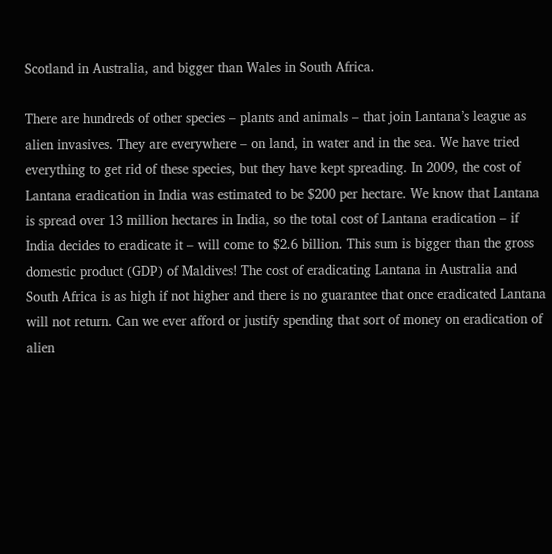Scotland in Australia, and bigger than Wales in South Africa.

There are hundreds of other species – plants and animals – that join Lantana’s league as alien invasives. They are everywhere – on land, in water and in the sea. We have tried everything to get rid of these species, but they have kept spreading. In 2009, the cost of Lantana eradication in India was estimated to be $200 per hectare. We know that Lantana is spread over 13 million hectares in India, so the total cost of Lantana eradication – if India decides to eradicate it – will come to $2.6 billion. This sum is bigger than the gross domestic product (GDP) of Maldives! The cost of eradicating Lantana in Australia and South Africa is as high if not higher and there is no guarantee that once eradicated Lantana will not return. Can we ever afford or justify spending that sort of money on eradication of alien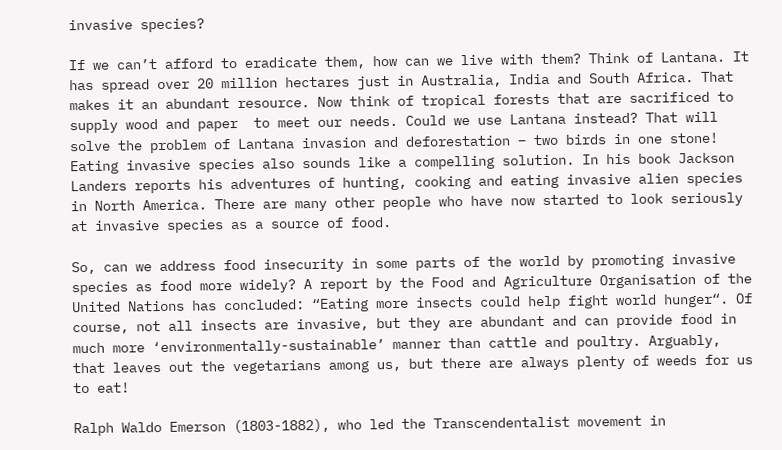invasive species?

If we can’t afford to eradicate them, how can we live with them? Think of Lantana. It has spread over 20 million hectares just in Australia, India and South Africa. That makes it an abundant resource. Now think of tropical forests that are sacrificed to supply wood and paper  to meet our needs. Could we use Lantana instead? That will solve the problem of Lantana invasion and deforestation – two birds in one stone! Eating invasive species also sounds like a compelling solution. In his book Jackson Landers reports his adventures of hunting, cooking and eating invasive alien species in North America. There are many other people who have now started to look seriously at invasive species as a source of food.

So, can we address food insecurity in some parts of the world by promoting invasive species as food more widely? A report by the Food and Agriculture Organisation of the United Nations has concluded: “Eating more insects could help fight world hunger“. Of course, not all insects are invasive, but they are abundant and can provide food in much more ‘environmentally-sustainable’ manner than cattle and poultry. Arguably, that leaves out the vegetarians among us, but there are always plenty of weeds for us to eat!

Ralph Waldo Emerson (1803-1882), who led the Transcendentalist movement in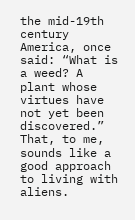the mid-19th century America, once said: “What is a weed? A plant whose virtues have not yet been discovered.” That, to me, sounds like a good approach to living with aliens.